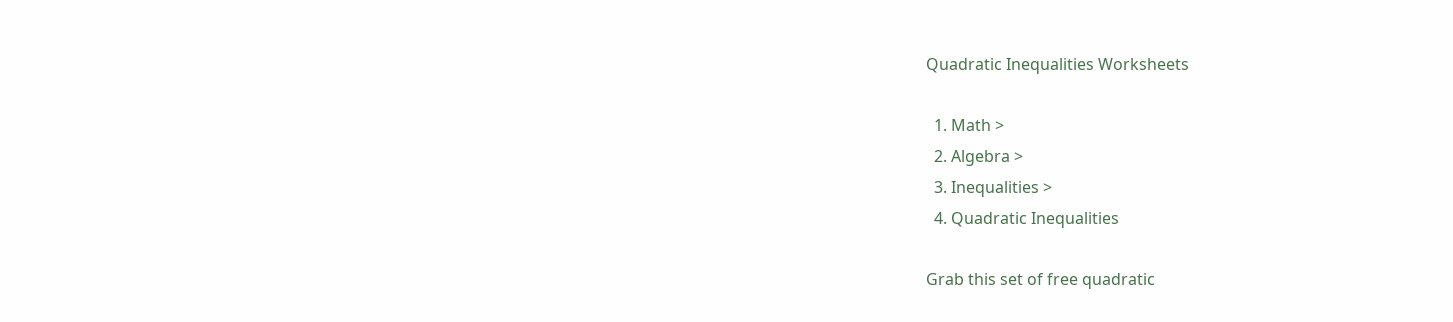Quadratic Inequalities Worksheets

  1. Math >
  2. Algebra >
  3. Inequalities >
  4. Quadratic Inequalities

Grab this set of free quadratic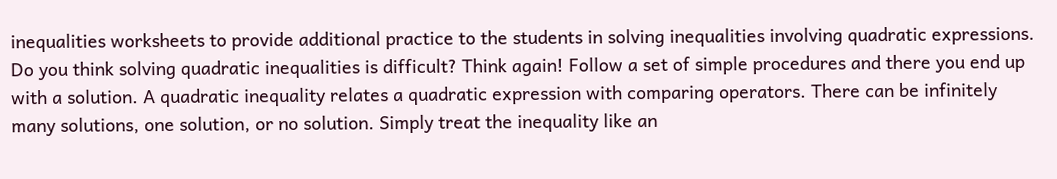inequalities worksheets to provide additional practice to the students in solving inequalities involving quadratic expressions. Do you think solving quadratic inequalities is difficult? Think again! Follow a set of simple procedures and there you end up with a solution. A quadratic inequality relates a quadratic expression with comparing operators. There can be infinitely many solutions, one solution, or no solution. Simply treat the inequality like an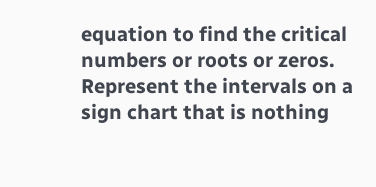equation to find the critical numbers or roots or zeros. Represent the intervals on a sign chart that is nothing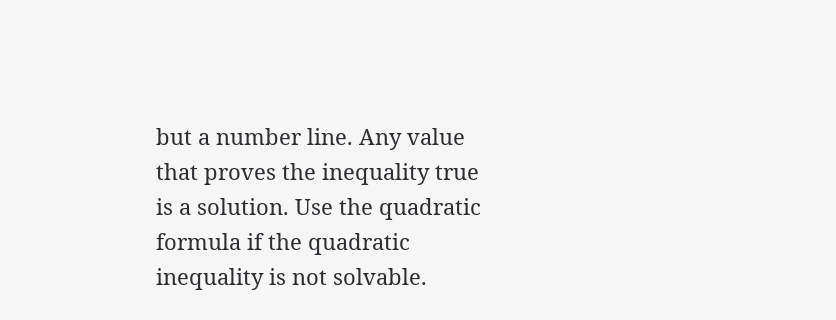but a number line. Any value that proves the inequality true is a solution. Use the quadratic formula if the quadratic inequality is not solvable.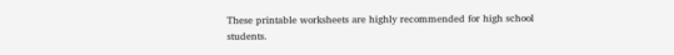These printable worksheets are highly recommended for high school students.